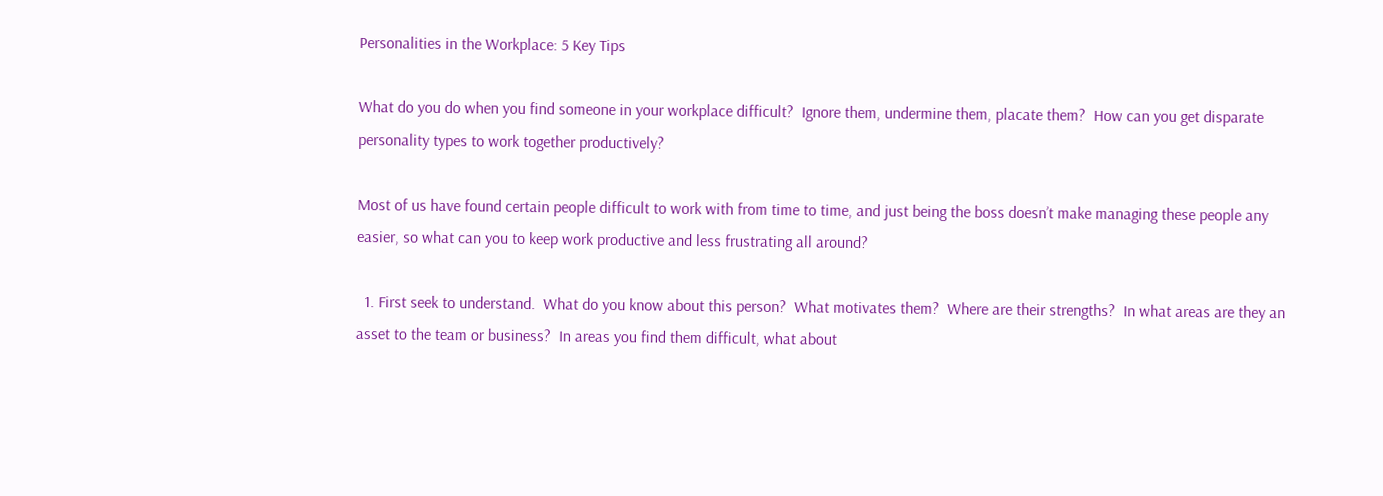Personalities in the Workplace: 5 Key Tips

What do you do when you find someone in your workplace difficult?  Ignore them, undermine them, placate them?  How can you get disparate personality types to work together productively?

Most of us have found certain people difficult to work with from time to time, and just being the boss doesn’t make managing these people any easier, so what can you to keep work productive and less frustrating all around?

  1. First seek to understand.  What do you know about this person?  What motivates them?  Where are their strengths?  In what areas are they an asset to the team or business?  In areas you find them difficult, what about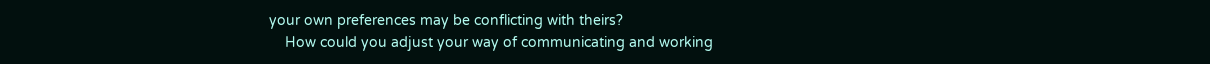your own preferences may be conflicting with theirs?
    How could you adjust your way of communicating and working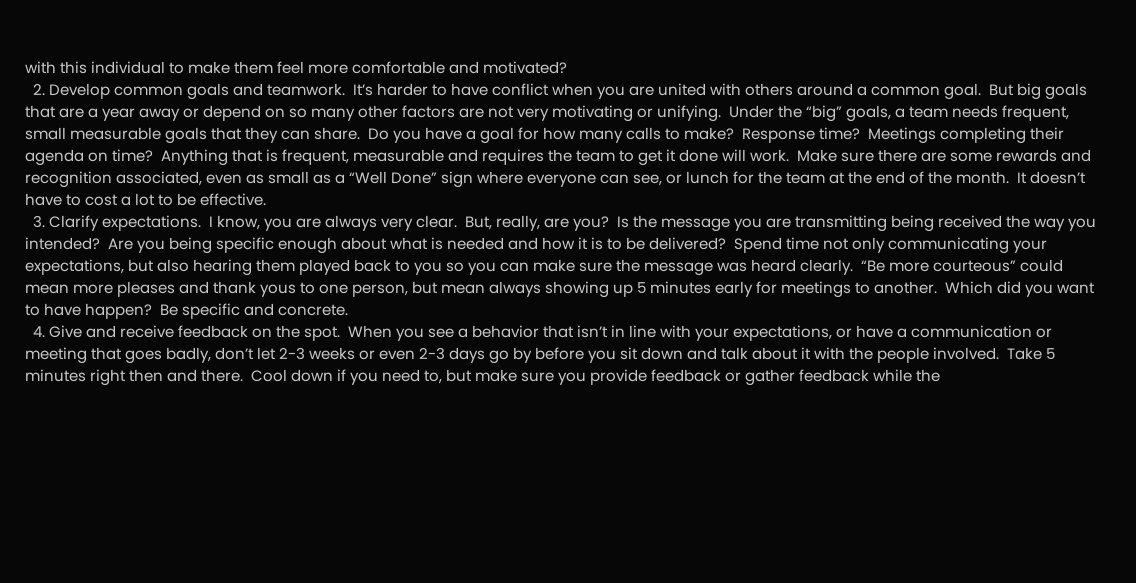with this individual to make them feel more comfortable and motivated?
  2. Develop common goals and teamwork.  It’s harder to have conflict when you are united with others around a common goal.  But big goals that are a year away or depend on so many other factors are not very motivating or unifying.  Under the “big” goals, a team needs frequent, small measurable goals that they can share.  Do you have a goal for how many calls to make?  Response time?  Meetings completing their agenda on time?  Anything that is frequent, measurable and requires the team to get it done will work.  Make sure there are some rewards and recognition associated, even as small as a “Well Done” sign where everyone can see, or lunch for the team at the end of the month.  It doesn’t have to cost a lot to be effective.
  3. Clarify expectations.  I know, you are always very clear.  But, really, are you?  Is the message you are transmitting being received the way you intended?  Are you being specific enough about what is needed and how it is to be delivered?  Spend time not only communicating your expectations, but also hearing them played back to you so you can make sure the message was heard clearly.  “Be more courteous” could mean more pleases and thank yous to one person, but mean always showing up 5 minutes early for meetings to another.  Which did you want to have happen?  Be specific and concrete.
  4. Give and receive feedback on the spot.  When you see a behavior that isn’t in line with your expectations, or have a communication or meeting that goes badly, don’t let 2-3 weeks or even 2-3 days go by before you sit down and talk about it with the people involved.  Take 5 minutes right then and there.  Cool down if you need to, but make sure you provide feedback or gather feedback while the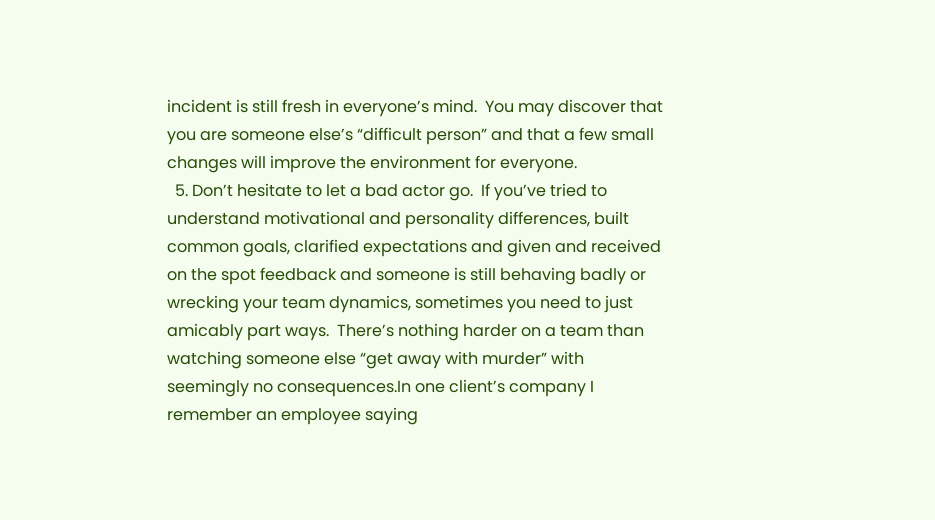incident is still fresh in everyone’s mind.  You may discover that you are someone else’s “difficult person” and that a few small changes will improve the environment for everyone.
  5. Don’t hesitate to let a bad actor go.  If you’ve tried to understand motivational and personality differences, built common goals, clarified expectations and given and received on the spot feedback and someone is still behaving badly or wrecking your team dynamics, sometimes you need to just amicably part ways.  There’s nothing harder on a team than watching someone else “get away with murder” with seemingly no consequences.In one client’s company I remember an employee saying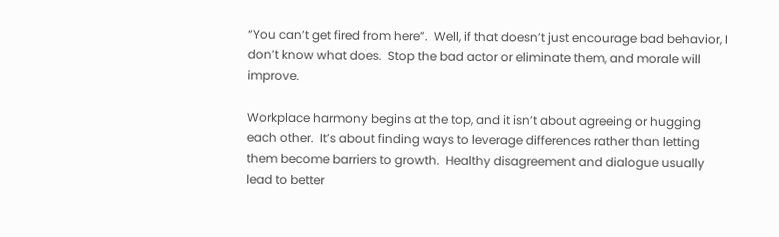“You can’t get fired from here”.  Well, if that doesn’t just encourage bad behavior, I don’t know what does.  Stop the bad actor or eliminate them, and morale will improve.

Workplace harmony begins at the top, and it isn’t about agreeing or hugging each other.  It’s about finding ways to leverage differences rather than letting them become barriers to growth.  Healthy disagreement and dialogue usually lead to better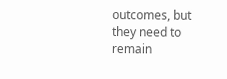outcomes, but they need to remain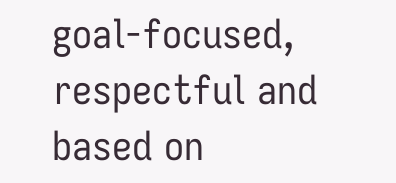goal-focused, respectful and based on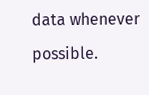data whenever possible.